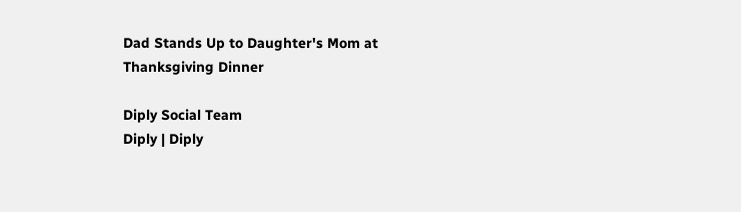Dad Stands Up to Daughter's Mom at Thanksgiving Dinner

Diply Social Team
Diply | Diply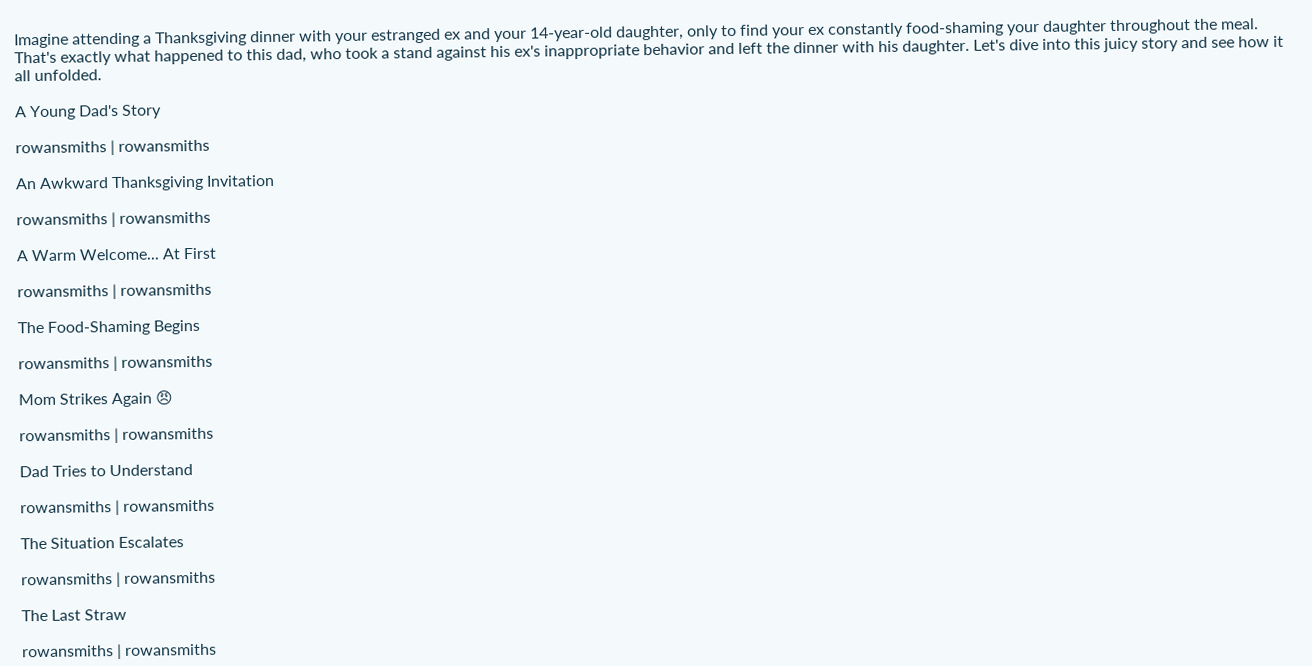Imagine attending a Thanksgiving dinner with your estranged ex and your 14-year-old daughter, only to find your ex constantly food-shaming your daughter throughout the meal.  That's exactly what happened to this dad, who took a stand against his ex's inappropriate behavior and left the dinner with his daughter. Let's dive into this juicy story and see how it all unfolded.

A Young Dad's Story

rowansmiths | rowansmiths

An Awkward Thanksgiving Invitation

rowansmiths | rowansmiths

A Warm Welcome... At First

rowansmiths | rowansmiths

The Food-Shaming Begins

rowansmiths | rowansmiths

Mom Strikes Again 😠

rowansmiths | rowansmiths

Dad Tries to Understand

rowansmiths | rowansmiths

The Situation Escalates

rowansmiths | rowansmiths

The Last Straw

rowansmiths | rowansmiths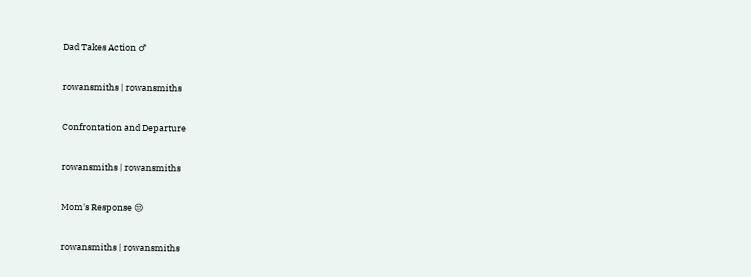Dad Takes Action ♂

rowansmiths | rowansmiths

Confrontation and Departure

rowansmiths | rowansmiths

Mom's Response 😒

rowansmiths | rowansmiths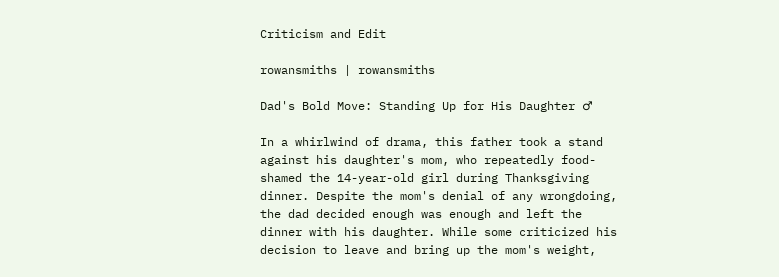Criticism and Edit

rowansmiths | rowansmiths

Dad's Bold Move: Standing Up for His Daughter ♂

In a whirlwind of drama, this father took a stand against his daughter's mom, who repeatedly food-shamed the 14-year-old girl during Thanksgiving dinner. Despite the mom's denial of any wrongdoing, the dad decided enough was enough and left the dinner with his daughter. While some criticized his decision to leave and bring up the mom's weight,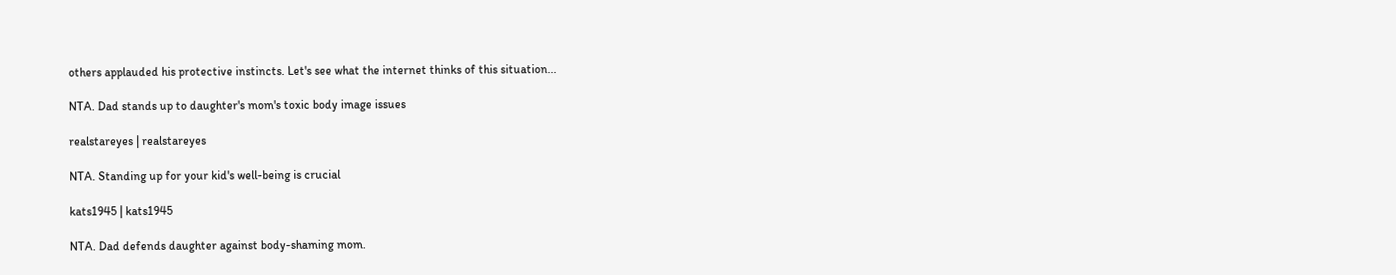others applauded his protective instincts. Let's see what the internet thinks of this situation...

NTA. Dad stands up to daughter's mom's toxic body image issues

realstareyes | realstareyes

NTA. Standing up for your kid's well-being is crucial

kats1945 | kats1945

NTA. Dad defends daughter against body-shaming mom.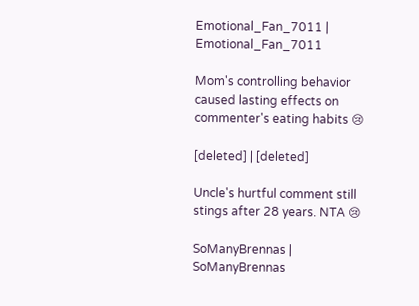Emotional_Fan_7011 | Emotional_Fan_7011

Mom's controlling behavior caused lasting effects on commenter's eating habits 😢

[deleted] | [deleted]

Uncle's hurtful comment still stings after 28 years. NTA 😢

SoManyBrennas | SoManyBrennas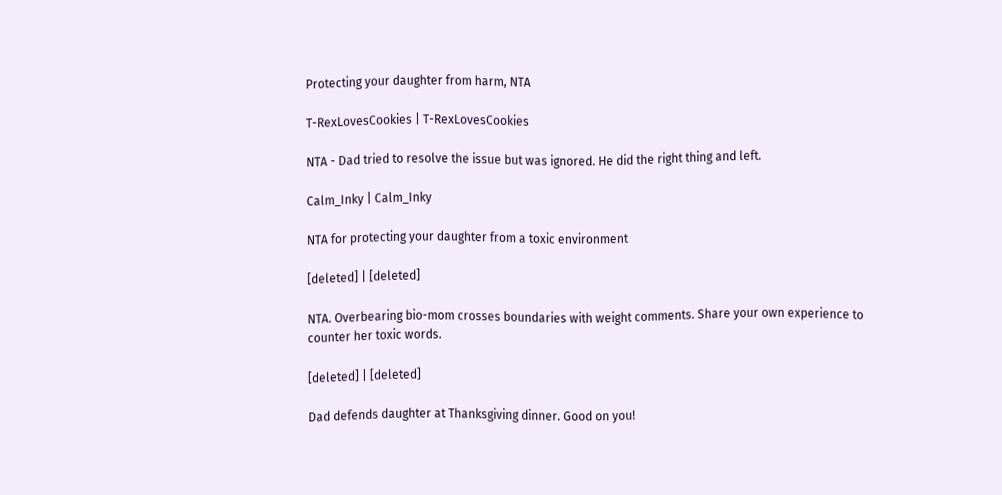Protecting your daughter from harm, NTA

T-RexLovesCookies | T-RexLovesCookies

NTA - Dad tried to resolve the issue but was ignored. He did the right thing and left.

Calm_Inky | Calm_Inky

NTA for protecting your daughter from a toxic environment

[deleted] | [deleted]

NTA. Overbearing bio-mom crosses boundaries with weight comments. Share your own experience to counter her toxic words.

[deleted] | [deleted]

Dad defends daughter at Thanksgiving dinner. Good on you!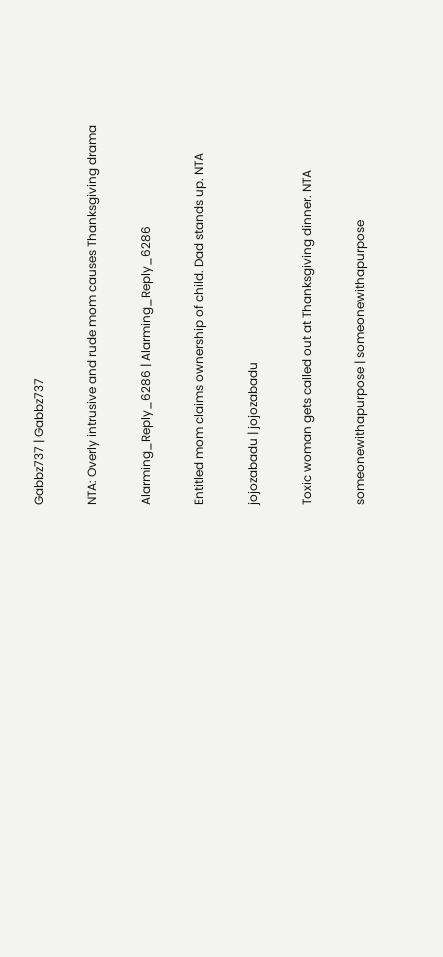Gabbz737 | Gabbz737

NTA: Overly intrusive and rude mom causes Thanksgiving drama

Alarming_Reply_6286 | Alarming_Reply_6286

Entitled mom claims ownership of child. Dad stands up. NTA

jojozabadu | jojozabadu

Toxic woman gets called out at Thanksgiving dinner. NTA

someonewithapurpose | someonewithapurpose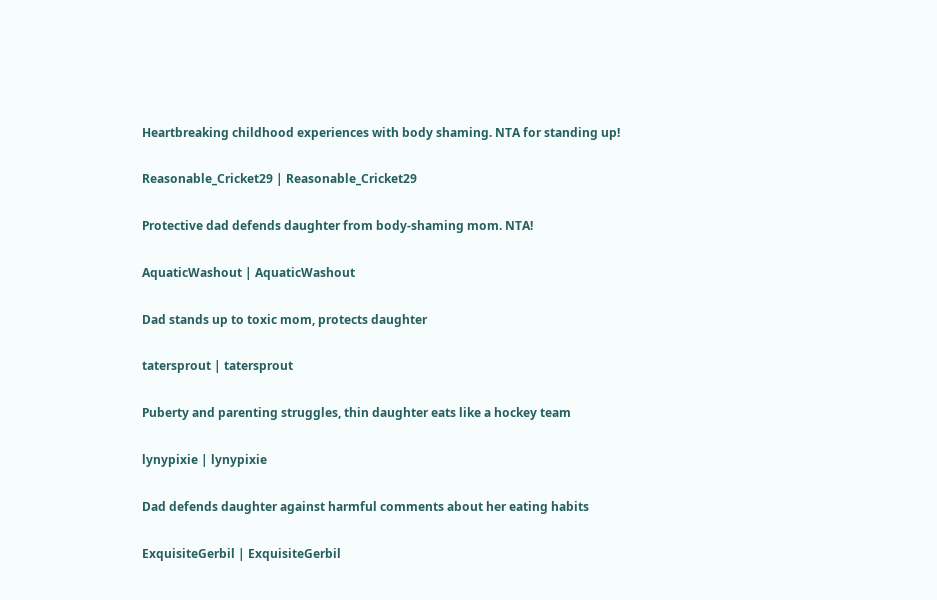Heartbreaking childhood experiences with body shaming. NTA for standing up!

Reasonable_Cricket29 | Reasonable_Cricket29

Protective dad defends daughter from body-shaming mom. NTA!

AquaticWashout | AquaticWashout

Dad stands up to toxic mom, protects daughter

tatersprout | tatersprout

Puberty and parenting struggles, thin daughter eats like a hockey team

lynypixie | lynypixie

Dad defends daughter against harmful comments about her eating habits

ExquisiteGerbil | ExquisiteGerbil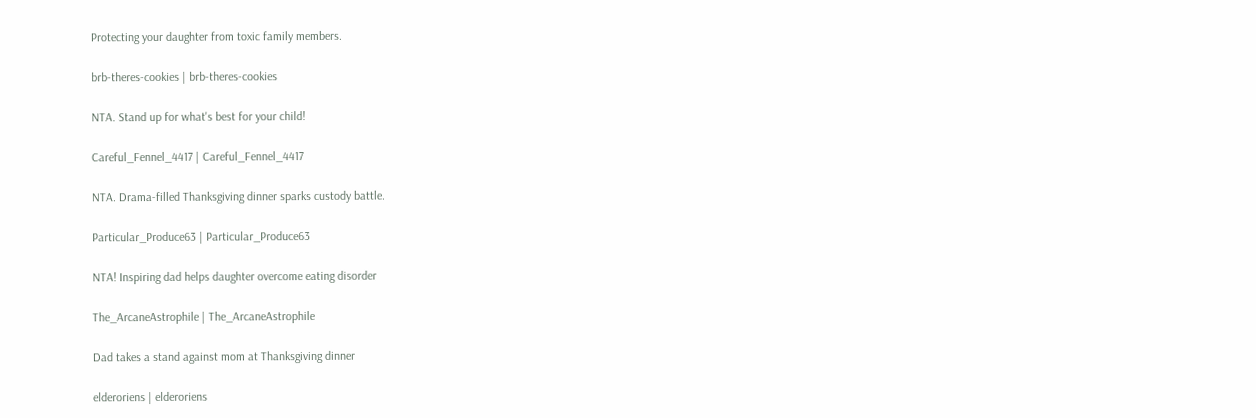Protecting your daughter from toxic family members.

brb-theres-cookies | brb-theres-cookies

NTA. Stand up for what's best for your child!

Careful_Fennel_4417 | Careful_Fennel_4417

NTA. Drama-filled Thanksgiving dinner sparks custody battle.

Particular_Produce63 | Particular_Produce63

NTA! Inspiring dad helps daughter overcome eating disorder

The_ArcaneAstrophile | The_ArcaneAstrophile

Dad takes a stand against mom at Thanksgiving dinner

elderoriens | elderoriens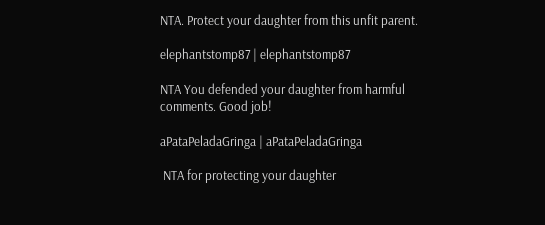NTA. Protect your daughter from this unfit parent.

elephantstomp87 | elephantstomp87

NTA You defended your daughter from harmful comments. Good job!

aPataPeladaGringa | aPataPeladaGringa

 NTA for protecting your daughter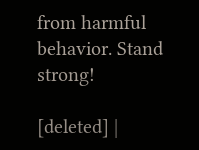from harmful behavior. Stand strong!

[deleted] |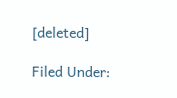[deleted]

Filed Under: